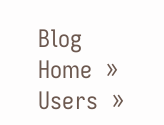Blog Home  »  Users  »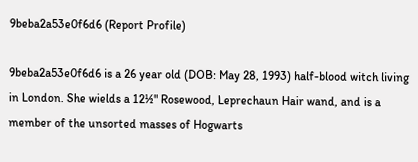9beba2a53e0f6d6 (Report Profile)

9beba2a53e0f6d6 is a 26 year old (DOB: May 28, 1993) half-blood witch living in London. She wields a 12½" Rosewood, Leprechaun Hair wand, and is a member of the unsorted masses of Hogwarts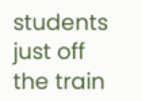students just off the train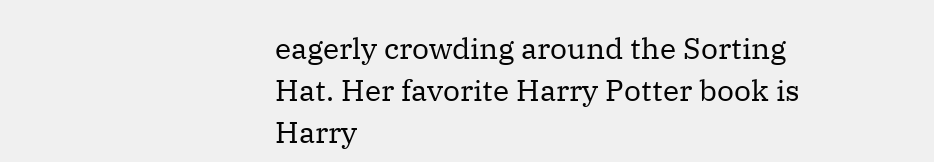eagerly crowding around the Sorting Hat. Her favorite Harry Potter book is Harry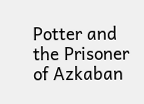Potter and the Prisoner of Azkaban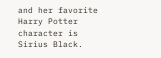and her favorite Harry Potter character is Sirius Black.